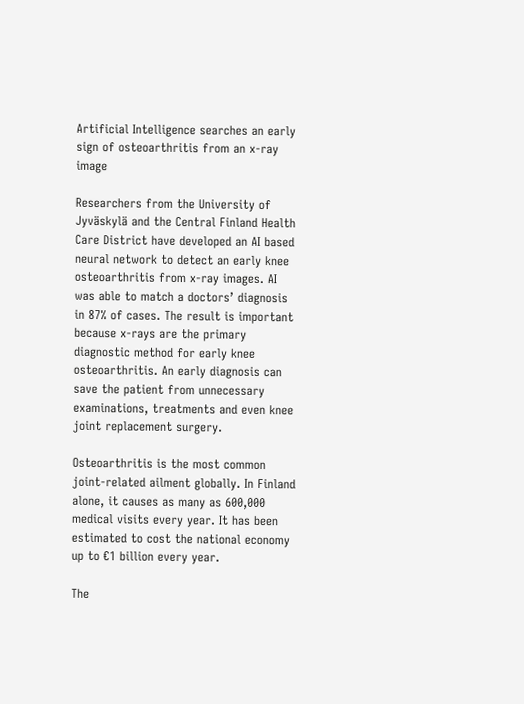Artificial Intelligence searches an early sign of osteoarthritis from an x-ray image

Researchers from the University of Jyväskylä and the Central Finland Health Care District have developed an AI based neural network to detect an early knee osteoarthritis from x-ray images. AI was able to match a doctors’ diagnosis in 87% of cases. The result is important because x-rays are the primary diagnostic method for early knee osteoarthritis. An early diagnosis can save the patient from unnecessary examinations, treatments and even knee joint replacement surgery.

Osteoarthritis is the most common joint-related ailment globally. In Finland alone, it causes as many as 600,000 medical visits every year. It has been estimated to cost the national economy up to €1 billion every year.

The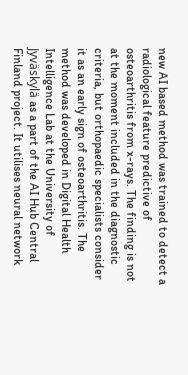new AI based method was trained to detect a radiological feature predictive of osteoarthritis from x-rays. The finding is not at the moment included in the diagnostic criteria, but orthopaedic specialists consider it as an early sign of osteoarthritis. The method was developed in Digital Health Intelligence Lab at the University of Jyväskylä as a part of the AI Hub Central Finland project. It utilises neural network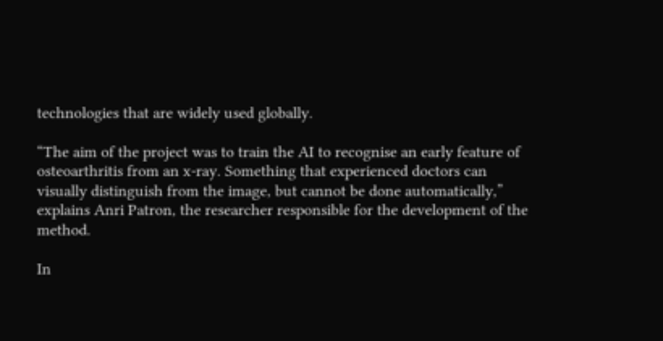technologies that are widely used globally.

“The aim of the project was to train the AI to recognise an early feature of osteoarthritis from an x-ray. Something that experienced doctors can visually distinguish from the image, but cannot be done automatically,” explains Anri Patron, the researcher responsible for the development of the method.

In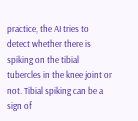practice, the AI tries to detect whether there is spiking on the tibial tubercles in the knee joint or not. Tibial spiking can be a sign of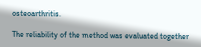osteoarthritis.

The reliability of the method was evaluated together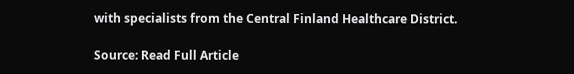with specialists from the Central Finland Healthcare District.

Source: Read Full Article